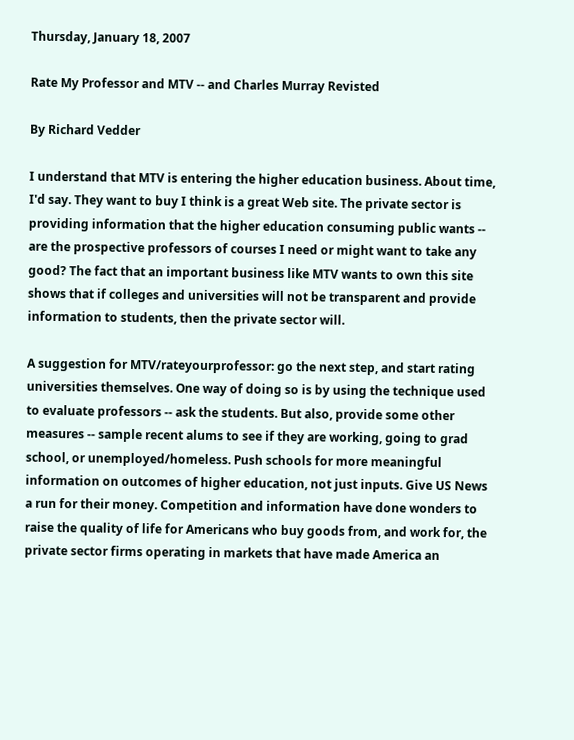Thursday, January 18, 2007

Rate My Professor and MTV -- and Charles Murray Revisted

By Richard Vedder

I understand that MTV is entering the higher education business. About time, I'd say. They want to buy I think is a great Web site. The private sector is providing information that the higher education consuming public wants -- are the prospective professors of courses I need or might want to take any good? The fact that an important business like MTV wants to own this site shows that if colleges and universities will not be transparent and provide information to students, then the private sector will.

A suggestion for MTV/rateyourprofessor: go the next step, and start rating universities themselves. One way of doing so is by using the technique used to evaluate professors -- ask the students. But also, provide some other measures -- sample recent alums to see if they are working, going to grad school, or unemployed/homeless. Push schools for more meaningful information on outcomes of higher education, not just inputs. Give US News a run for their money. Competition and information have done wonders to raise the quality of life for Americans who buy goods from, and work for, the private sector firms operating in markets that have made America an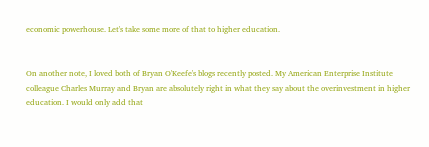economic powerhouse. Let's take some more of that to higher education.


On another note, I loved both of Bryan O'Keefe's blogs recently posted. My American Enterprise Institute colleague Charles Murray and Bryan are absolutely right in what they say about the overinvestment in higher education. I would only add that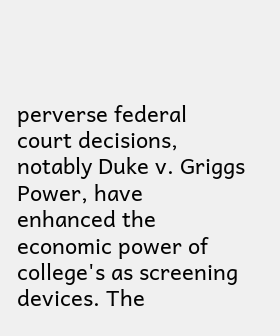perverse federal court decisions, notably Duke v. Griggs Power, have enhanced the economic power of college's as screening devices. The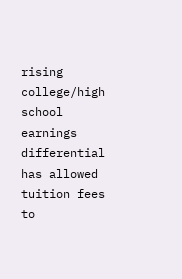rising college/high school earnings differential has allowed tuition fees to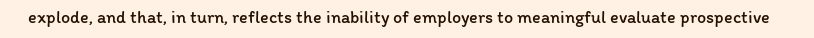explode, and that, in turn, reflects the inability of employers to meaningful evaluate prospective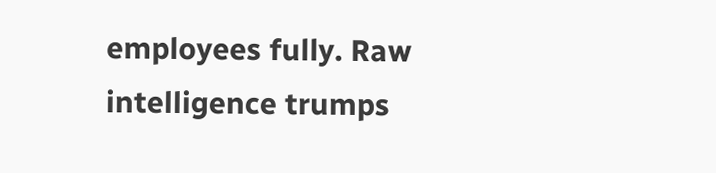employees fully. Raw intelligence trumps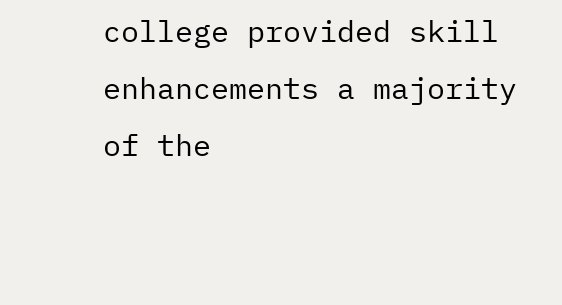college provided skill enhancements a majority of the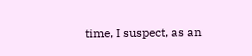time, I suspect, as an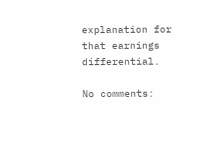explanation for that earnings differential.

No comments: